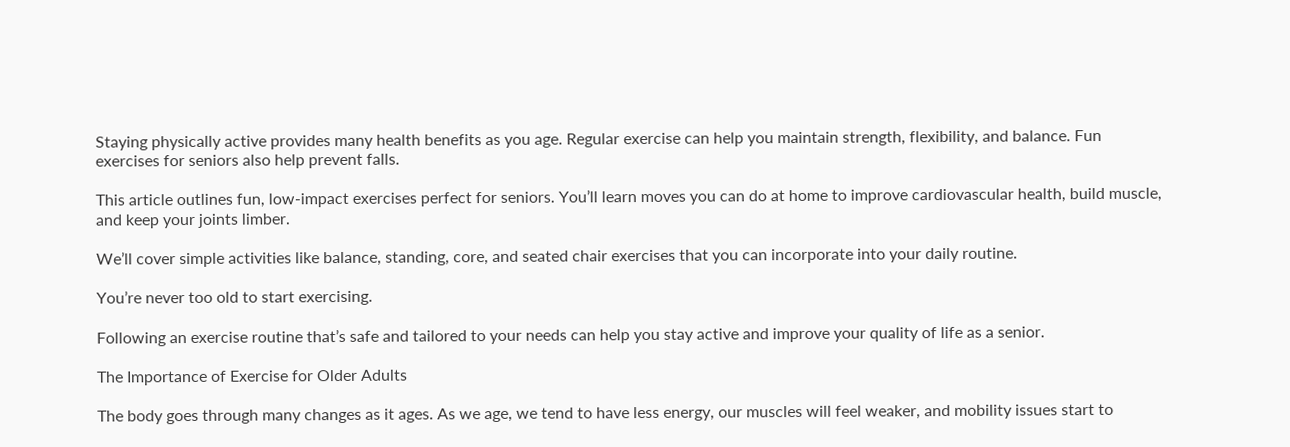Staying physically active provides many health benefits as you age. Regular exercise can help you maintain strength, flexibility, and balance. Fun exercises for seniors also help prevent falls.

This article outlines fun, low-impact exercises perfect for seniors. You’ll learn moves you can do at home to improve cardiovascular health, build muscle, and keep your joints limber.

We’ll cover simple activities like balance, standing, core, and seated chair exercises that you can incorporate into your daily routine.

You’re never too old to start exercising.

Following an exercise routine that’s safe and tailored to your needs can help you stay active and improve your quality of life as a senior.

The Importance of Exercise for Older Adults

The body goes through many changes as it ages. As we age, we tend to have less energy, our muscles will feel weaker, and mobility issues start to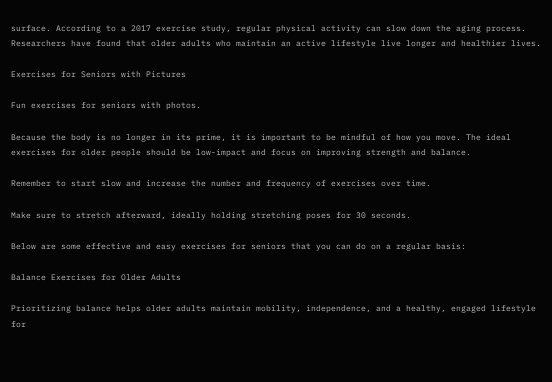surface. According to a 2017 exercise study, regular physical activity can slow down the aging process. Researchers have found that older adults who maintain an active lifestyle live longer and healthier lives.

Exercises for Seniors with Pictures

Fun exercises for seniors with photos.

Because the body is no longer in its prime, it is important to be mindful of how you move. The ideal exercises for older people should be low-impact and focus on improving strength and balance.

Remember to start slow and increase the number and frequency of exercises over time.

Make sure to stretch afterward, ideally holding stretching poses for 30 seconds.

Below are some effective and easy exercises for seniors that you can do on a regular basis:

Balance Exercises for Older Adults

Prioritizing balance helps older adults maintain mobility, independence, and a healthy, engaged lifestyle for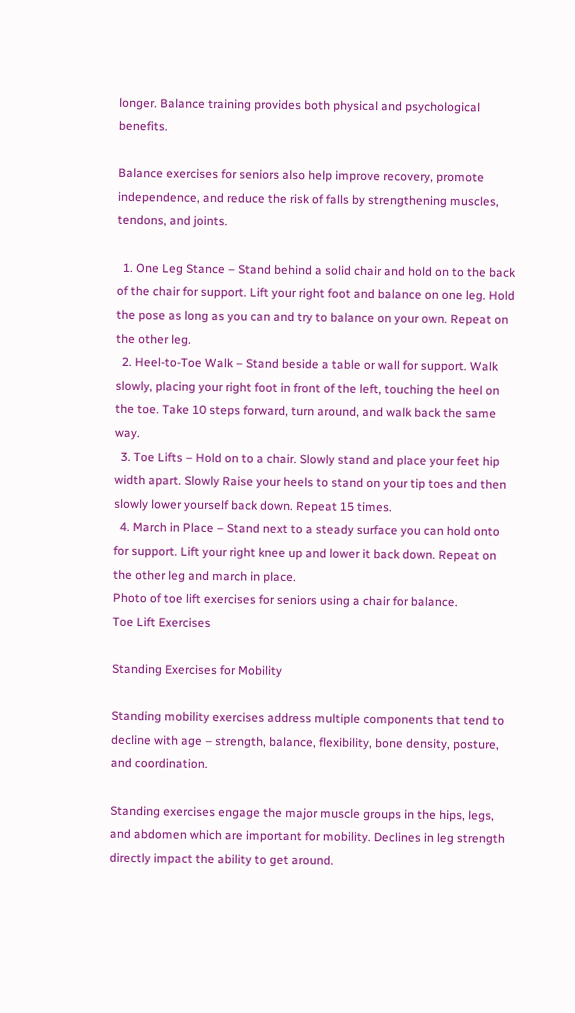longer. Balance training provides both physical and psychological benefits.

Balance exercises for seniors also help improve recovery, promote independence, and reduce the risk of falls by strengthening muscles, tendons, and joints.

  1. One Leg Stance – Stand behind a solid chair and hold on to the back of the chair for support. Lift your right foot and balance on one leg. Hold the pose as long as you can and try to balance on your own. Repeat on the other leg.
  2. Heel-to-Toe Walk – Stand beside a table or wall for support. Walk slowly, placing your right foot in front of the left, touching the heel on the toe. Take 10 steps forward, turn around, and walk back the same way.
  3. Toe Lifts – Hold on to a chair. Slowly stand and place your feet hip width apart. Slowly Raise your heels to stand on your tip toes and then slowly lower yourself back down. Repeat 15 times.
  4. March in Place – Stand next to a steady surface you can hold onto for support. Lift your right knee up and lower it back down. Repeat on the other leg and march in place.
Photo of toe lift exercises for seniors using a chair for balance.
Toe Lift Exercises

Standing Exercises for Mobility

Standing mobility exercises address multiple components that tend to decline with age – strength, balance, flexibility, bone density, posture, and coordination.

Standing exercises engage the major muscle groups in the hips, legs, and abdomen which are important for mobility. Declines in leg strength directly impact the ability to get around.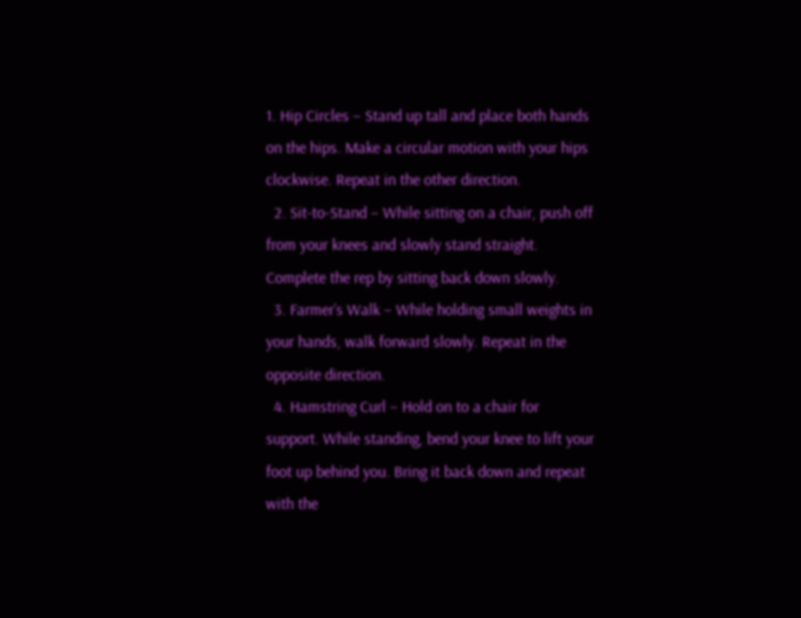1. Hip Circles – Stand up tall and place both hands on the hips. Make a circular motion with your hips clockwise. Repeat in the other direction.
  2. Sit-to-Stand – While sitting on a chair, push off from your knees and slowly stand straight. Complete the rep by sitting back down slowly.
  3. Farmer’s Walk – While holding small weights in your hands, walk forward slowly. Repeat in the opposite direction.
  4. Hamstring Curl – Hold on to a chair for support. While standing, bend your knee to lift your foot up behind you. Bring it back down and repeat with the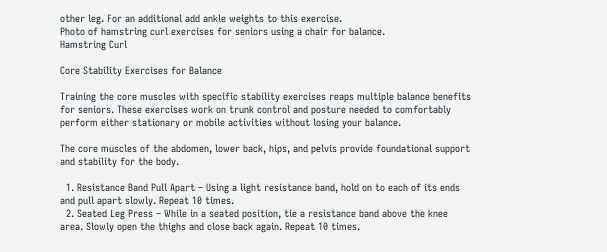other leg. For an additional add ankle weights to this exercise.
Photo of hamstring curl exercises for seniors using a chair for balance.
Hamstring Curl

Core Stability Exercises for Balance

Training the core muscles with specific stability exercises reaps multiple balance benefits for seniors. These exercises work on trunk control and posture needed to comfortably perform either stationary or mobile activities without losing your balance.

The core muscles of the abdomen, lower back, hips, and pelvis provide foundational support and stability for the body.

  1. Resistance Band Pull Apart – Using a light resistance band, hold on to each of its ends and pull apart slowly. Repeat 10 times.
  2. Seated Leg Press – While in a seated position, tie a resistance band above the knee area. Slowly open the thighs and close back again. Repeat 10 times.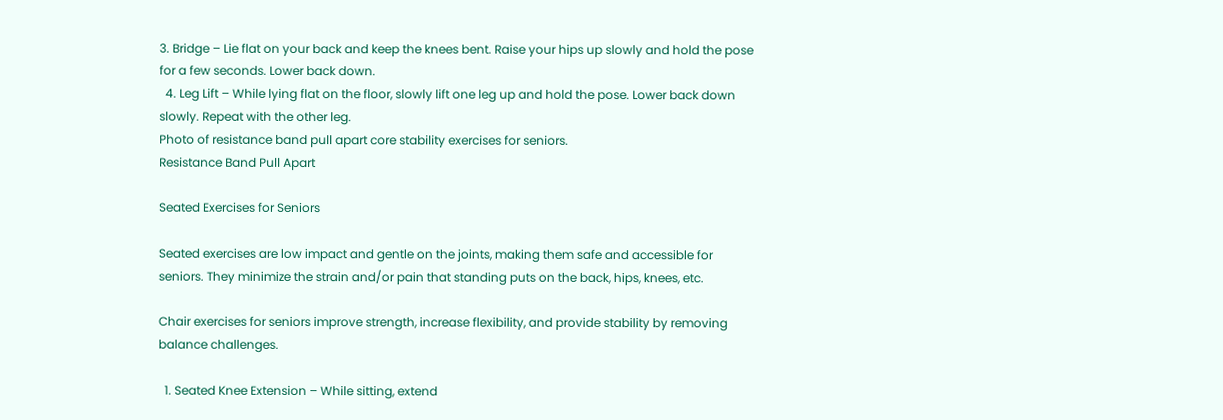3. Bridge – Lie flat on your back and keep the knees bent. Raise your hips up slowly and hold the pose for a few seconds. Lower back down.
  4. Leg Lift – While lying flat on the floor, slowly lift one leg up and hold the pose. Lower back down slowly. Repeat with the other leg.
Photo of resistance band pull apart core stability exercises for seniors.
Resistance Band Pull Apart

Seated Exercises for Seniors

Seated exercises are low impact and gentle on the joints, making them safe and accessible for seniors. They minimize the strain and/or pain that standing puts on the back, hips, knees, etc.

Chair exercises for seniors improve strength, increase flexibility, and provide stability by removing balance challenges.

  1. Seated Knee Extension – While sitting, extend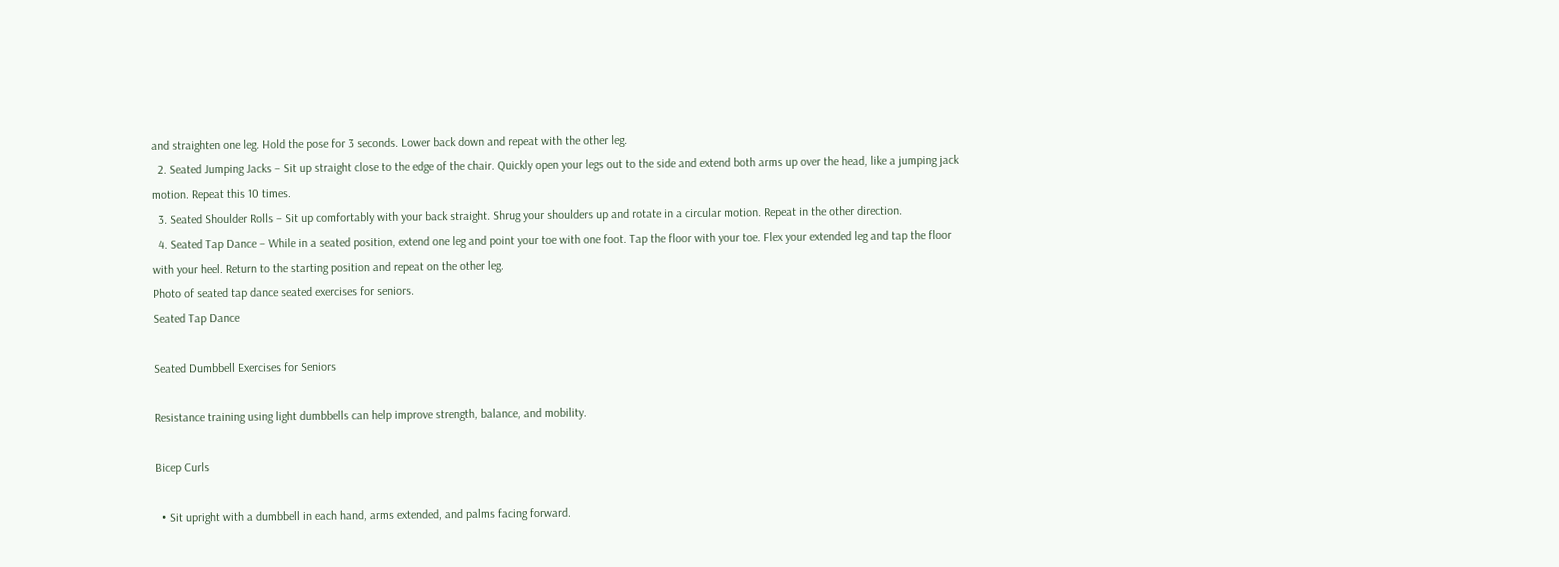and straighten one leg. Hold the pose for 3 seconds. Lower back down and repeat with the other leg.
  2. Seated Jumping Jacks – Sit up straight close to the edge of the chair. Quickly open your legs out to the side and extend both arms up over the head, like a jumping jack motion. Repeat this 10 times.
  3. Seated Shoulder Rolls – Sit up comfortably with your back straight. Shrug your shoulders up and rotate in a circular motion. Repeat in the other direction.
  4. Seated Tap Dance – While in a seated position, extend one leg and point your toe with one foot. Tap the floor with your toe. Flex your extended leg and tap the floor with your heel. Return to the starting position and repeat on the other leg.
Photo of seated tap dance seated exercises for seniors.
Seated Tap Dance

Seated Dumbbell Exercises for Seniors

Resistance training using light dumbbells can help improve strength, balance, and mobility.

Bicep Curls

  • Sit upright with a dumbbell in each hand, arms extended, and palms facing forward.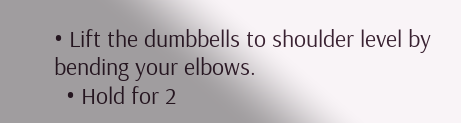• Lift the dumbbells to shoulder level by bending your elbows.
  • Hold for 2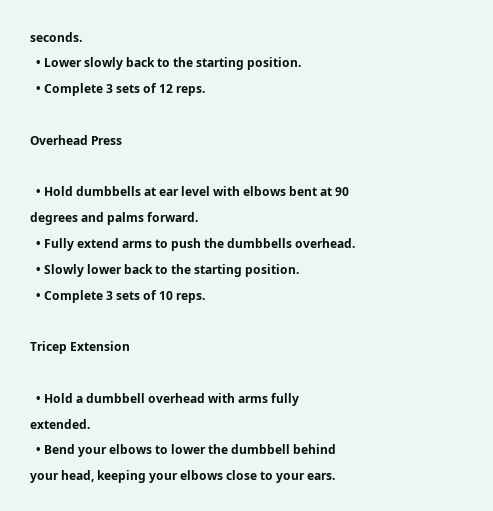seconds.
  • Lower slowly back to the starting position.
  • Complete 3 sets of 12 reps.

Overhead Press

  • Hold dumbbells at ear level with elbows bent at 90 degrees and palms forward.
  • Fully extend arms to push the dumbbells overhead.
  • Slowly lower back to the starting position.
  • Complete 3 sets of 10 reps.

Tricep Extension

  • Hold a dumbbell overhead with arms fully extended.
  • Bend your elbows to lower the dumbbell behind your head, keeping your elbows close to your ears.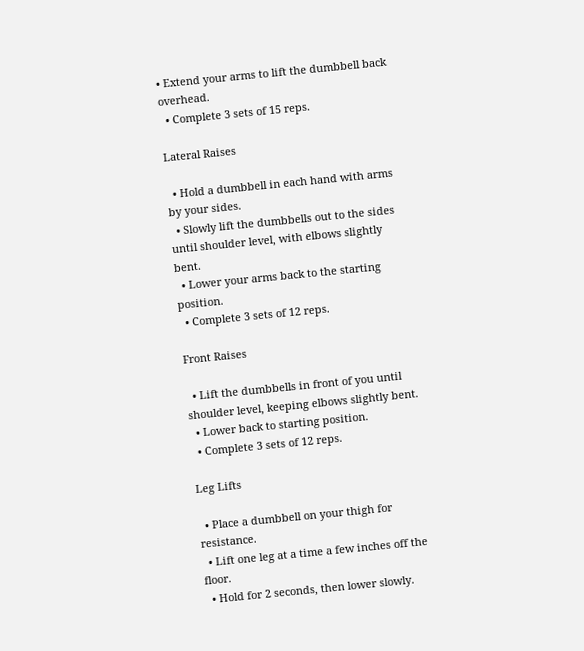• Extend your arms to lift the dumbbell back overhead.
  • Complete 3 sets of 15 reps.

Lateral Raises

  • Hold a dumbbell in each hand with arms by your sides.
  • Slowly lift the dumbbells out to the sides until shoulder level, with elbows slightly bent.
  • Lower your arms back to the starting position.
  • Complete 3 sets of 12 reps.

Front Raises

  • Lift the dumbbells in front of you until shoulder level, keeping elbows slightly bent.
  • Lower back to starting position.
  • Complete 3 sets of 12 reps.

Leg Lifts

  • Place a dumbbell on your thigh for resistance.
  • Lift one leg at a time a few inches off the floor.
  • Hold for 2 seconds, then lower slowly.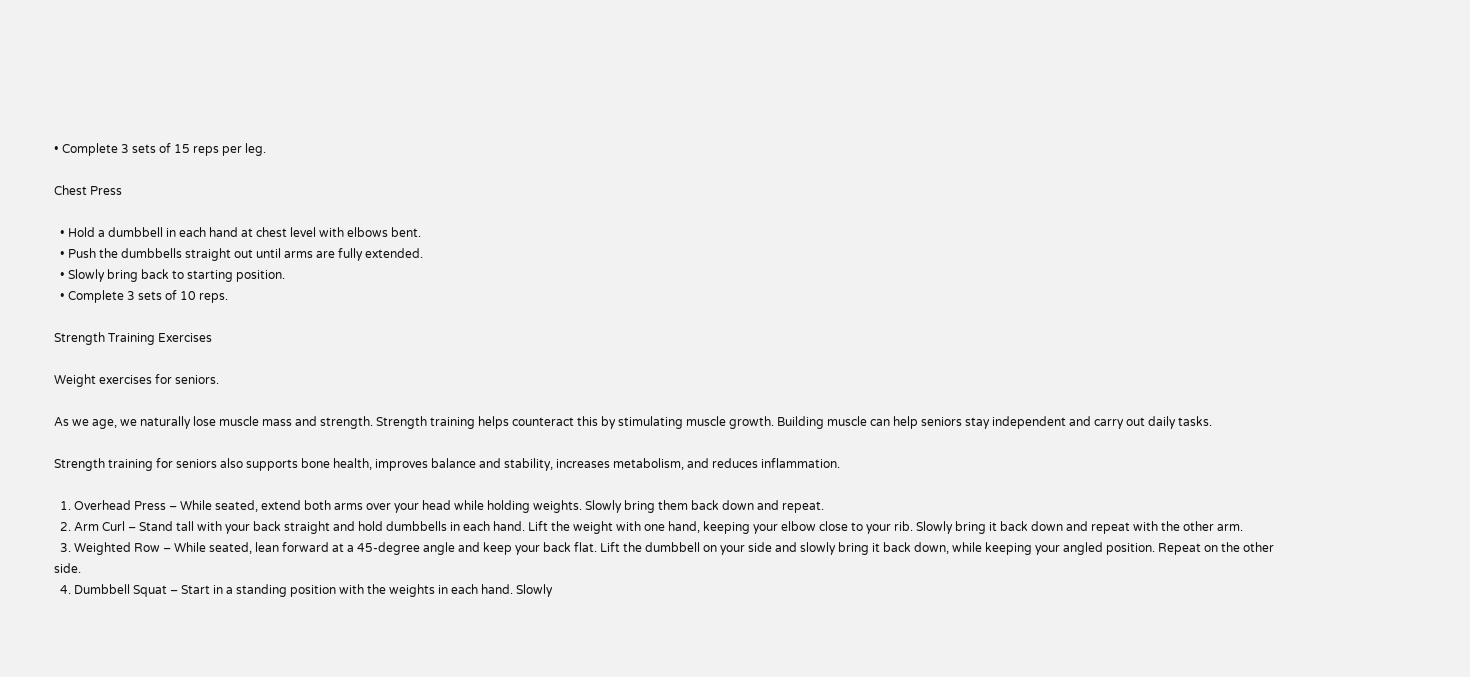• Complete 3 sets of 15 reps per leg.

Chest Press

  • Hold a dumbbell in each hand at chest level with elbows bent.
  • Push the dumbbells straight out until arms are fully extended.
  • Slowly bring back to starting position.
  • Complete 3 sets of 10 reps.

Strength Training Exercises

Weight exercises for seniors.

As we age, we naturally lose muscle mass and strength. Strength training helps counteract this by stimulating muscle growth. Building muscle can help seniors stay independent and carry out daily tasks.

Strength training for seniors also supports bone health, improves balance and stability, increases metabolism, and reduces inflammation.

  1. Overhead Press – While seated, extend both arms over your head while holding weights. Slowly bring them back down and repeat.
  2. Arm Curl – Stand tall with your back straight and hold dumbbells in each hand. Lift the weight with one hand, keeping your elbow close to your rib. Slowly bring it back down and repeat with the other arm.
  3. Weighted Row – While seated, lean forward at a 45-degree angle and keep your back flat. Lift the dumbbell on your side and slowly bring it back down, while keeping your angled position. Repeat on the other side.
  4. Dumbbell Squat – Start in a standing position with the weights in each hand. Slowly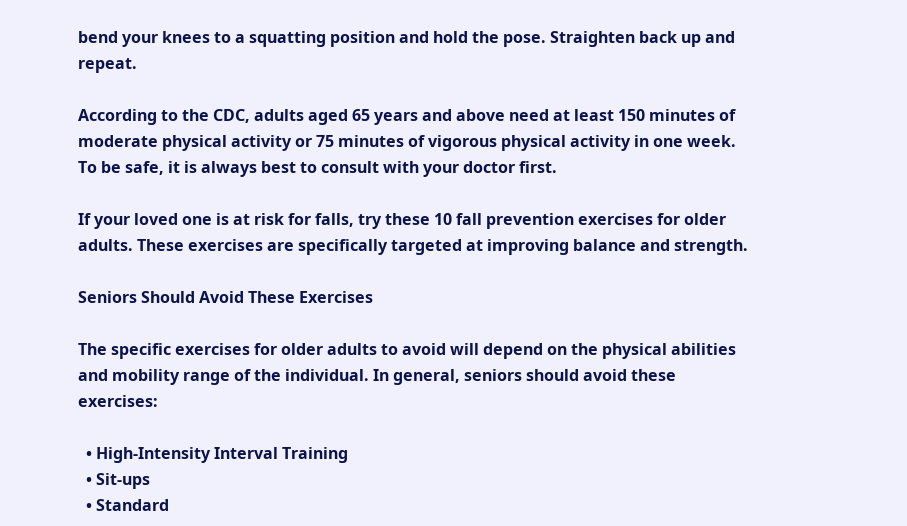bend your knees to a squatting position and hold the pose. Straighten back up and repeat.

According to the CDC, adults aged 65 years and above need at least 150 minutes of moderate physical activity or 75 minutes of vigorous physical activity in one week. To be safe, it is always best to consult with your doctor first.

If your loved one is at risk for falls, try these 10 fall prevention exercises for older adults. These exercises are specifically targeted at improving balance and strength.

Seniors Should Avoid These Exercises

The specific exercises for older adults to avoid will depend on the physical abilities and mobility range of the individual. In general, seniors should avoid these exercises:

  • High-Intensity Interval Training
  • Sit-ups
  • Standard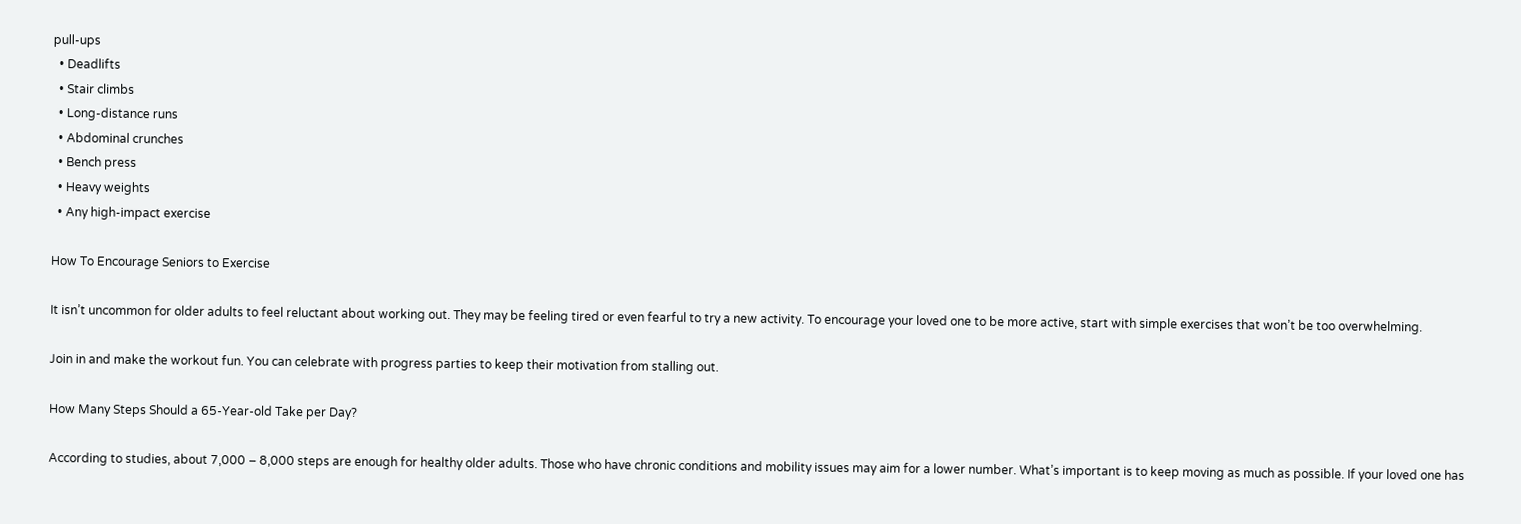pull-ups
  • Deadlifts
  • Stair climbs
  • Long-distance runs
  • Abdominal crunches
  • Bench press
  • Heavy weights
  • Any high-impact exercise

How To Encourage Seniors to Exercise

It isn’t uncommon for older adults to feel reluctant about working out. They may be feeling tired or even fearful to try a new activity. To encourage your loved one to be more active, start with simple exercises that won’t be too overwhelming.

Join in and make the workout fun. You can celebrate with progress parties to keep their motivation from stalling out.

How Many Steps Should a 65-Year-old Take per Day?

According to studies, about 7,000 – 8,000 steps are enough for healthy older adults. Those who have chronic conditions and mobility issues may aim for a lower number. What’s important is to keep moving as much as possible. If your loved one has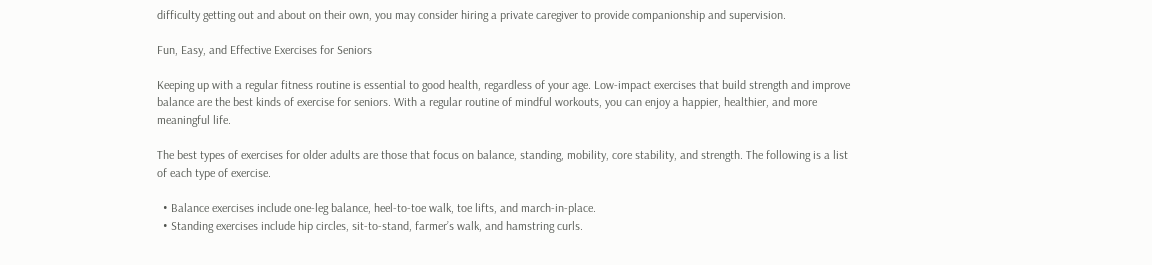difficulty getting out and about on their own, you may consider hiring a private caregiver to provide companionship and supervision.

Fun, Easy, and Effective Exercises for Seniors

Keeping up with a regular fitness routine is essential to good health, regardless of your age. Low-impact exercises that build strength and improve balance are the best kinds of exercise for seniors. With a regular routine of mindful workouts, you can enjoy a happier, healthier, and more meaningful life.

The best types of exercises for older adults are those that focus on balance, standing, mobility, core stability, and strength. The following is a list of each type of exercise.

  • Balance exercises include one-leg balance, heel-to-toe walk, toe lifts, and march-in-place.
  • Standing exercises include hip circles, sit-to-stand, farmer’s walk, and hamstring curls.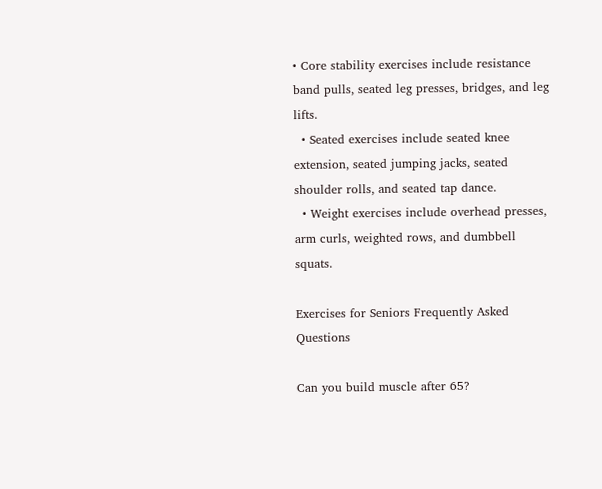• Core stability exercises include resistance band pulls, seated leg presses, bridges, and leg lifts.
  • Seated exercises include seated knee extension, seated jumping jacks, seated shoulder rolls, and seated tap dance.
  • Weight exercises include overhead presses, arm curls, weighted rows, and dumbbell squats.

Exercises for Seniors Frequently Asked Questions

Can you build muscle after 65?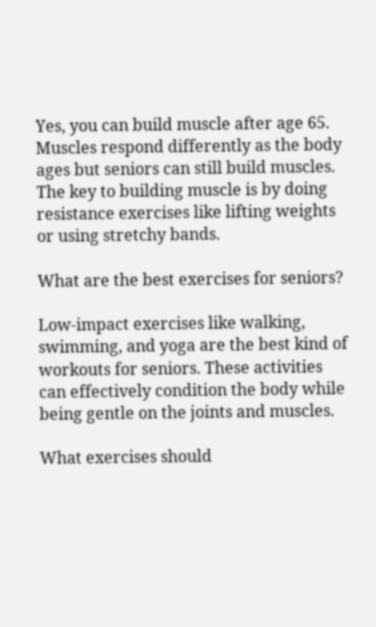Yes, you can build muscle after age 65. Muscles respond differently as the body ages but seniors can still build muscles. The key to building muscle is by doing resistance exercises like lifting weights or using stretchy bands.

What are the best exercises for seniors?

Low-impact exercises like walking, swimming, and yoga are the best kind of workouts for seniors. These activities can effectively condition the body while being gentle on the joints and muscles.

What exercises should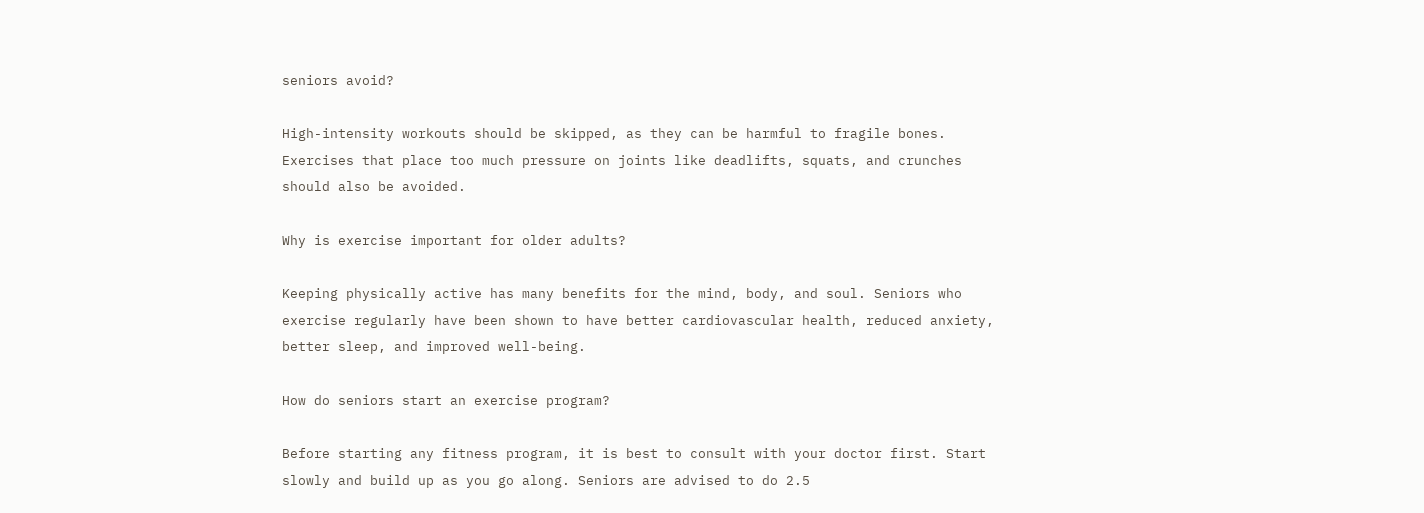seniors avoid?

High-intensity workouts should be skipped, as they can be harmful to fragile bones. Exercises that place too much pressure on joints like deadlifts, squats, and crunches should also be avoided.

Why is exercise important for older adults?

Keeping physically active has many benefits for the mind, body, and soul. Seniors who exercise regularly have been shown to have better cardiovascular health, reduced anxiety, better sleep, and improved well-being.

How do seniors start an exercise program?

Before starting any fitness program, it is best to consult with your doctor first. Start slowly and build up as you go along. Seniors are advised to do 2.5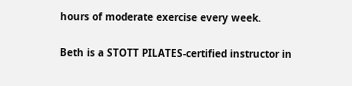hours of moderate exercise every week.

Beth is a STOTT PILATES-certified instructor in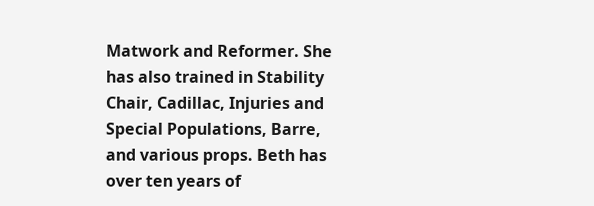Matwork and Reformer. She has also trained in Stability Chair, Cadillac, Injuries and Special Populations, Barre, and various props. Beth has over ten years of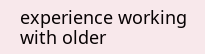experience working with older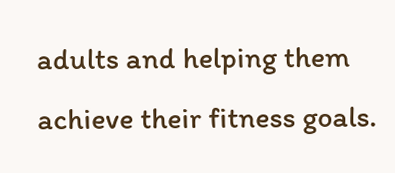adults and helping them achieve their fitness goals.